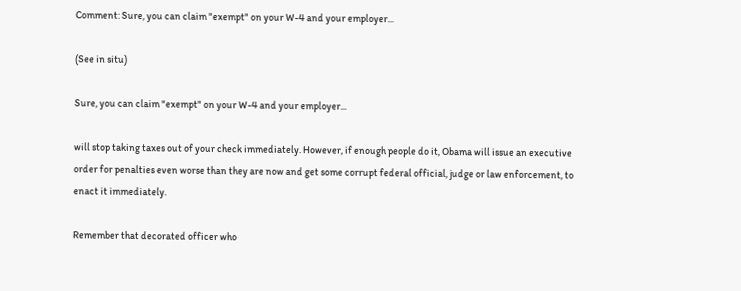Comment: Sure, you can claim "exempt" on your W-4 and your employer...

(See in situ)

Sure, you can claim "exempt" on your W-4 and your employer...

will stop taking taxes out of your check immediately. However, if enough people do it, Obama will issue an executive order for penalties even worse than they are now and get some corrupt federal official, judge or law enforcement, to enact it immediately.

Remember that decorated officer who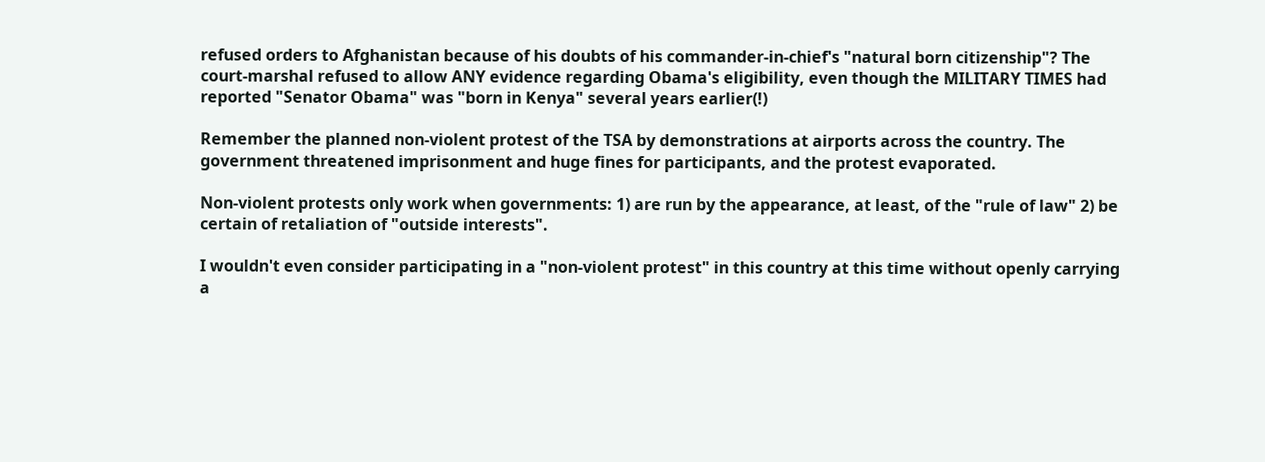refused orders to Afghanistan because of his doubts of his commander-in-chief's "natural born citizenship"? The court-marshal refused to allow ANY evidence regarding Obama's eligibility, even though the MILITARY TIMES had reported "Senator Obama" was "born in Kenya" several years earlier(!)

Remember the planned non-violent protest of the TSA by demonstrations at airports across the country. The government threatened imprisonment and huge fines for participants, and the protest evaporated.

Non-violent protests only work when governments: 1) are run by the appearance, at least, of the "rule of law" 2) be certain of retaliation of "outside interests".

I wouldn't even consider participating in a "non-violent protest" in this country at this time without openly carrying a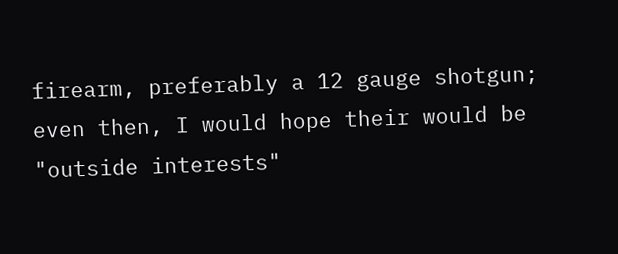firearm, preferably a 12 gauge shotgun; even then, I would hope their would be "outside interests"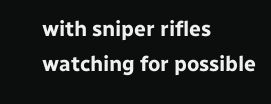with sniper rifles watching for possible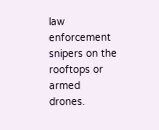law enforcement snipers on the rooftops or armed drones.